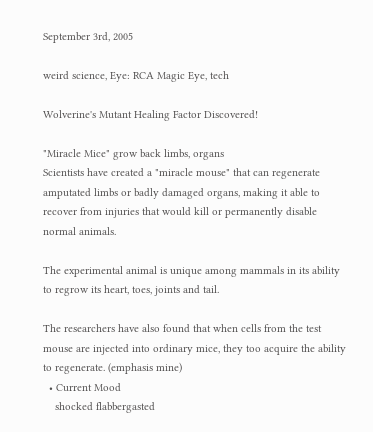September 3rd, 2005

weird science, Eye: RCA Magic Eye, tech

Wolverine's Mutant Healing Factor Discovered!

"Miracle Mice" grow back limbs, organs
Scientists have created a "miracle mouse" that can regenerate amputated limbs or badly damaged organs, making it able to recover from injuries that would kill or permanently disable normal animals.

The experimental animal is unique among mammals in its ability to regrow its heart, toes, joints and tail.

The researchers have also found that when cells from the test mouse are injected into ordinary mice, they too acquire the ability to regenerate. (emphasis mine)
  • Current Mood
    shocked flabbergasted